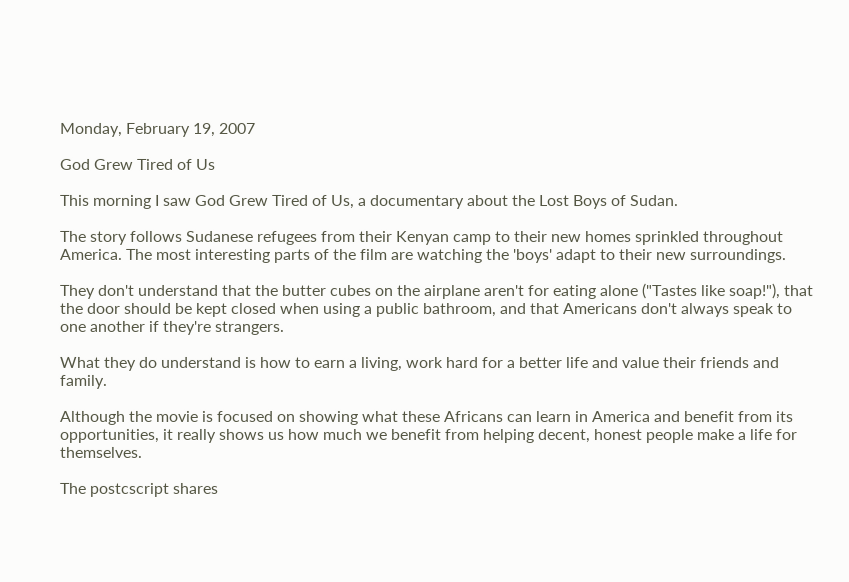Monday, February 19, 2007

God Grew Tired of Us

This morning I saw God Grew Tired of Us, a documentary about the Lost Boys of Sudan.

The story follows Sudanese refugees from their Kenyan camp to their new homes sprinkled throughout America. The most interesting parts of the film are watching the 'boys' adapt to their new surroundings.

They don't understand that the butter cubes on the airplane aren't for eating alone ("Tastes like soap!"), that the door should be kept closed when using a public bathroom, and that Americans don't always speak to one another if they're strangers.

What they do understand is how to earn a living, work hard for a better life and value their friends and family.

Although the movie is focused on showing what these Africans can learn in America and benefit from its opportunities, it really shows us how much we benefit from helping decent, honest people make a life for themselves.

The postcscript shares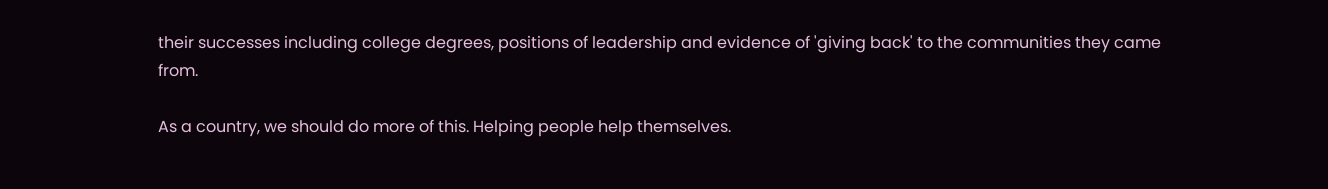their successes including college degrees, positions of leadership and evidence of 'giving back' to the communities they came from.

As a country, we should do more of this. Helping people help themselves.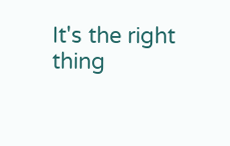It's the right thing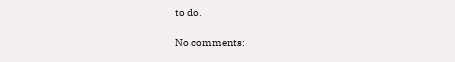to do.

No comments: